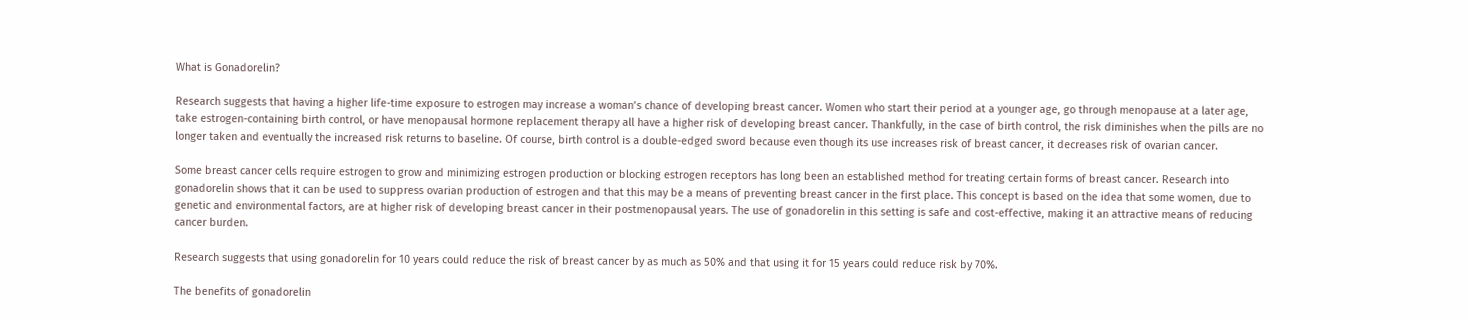What is Gonadorelin?

Research suggests that having a higher life-time exposure to estrogen may increase a woman’s chance of developing breast cancer. Women who start their period at a younger age, go through menopause at a later age, take estrogen-containing birth control, or have menopausal hormone replacement therapy all have a higher risk of developing breast cancer. Thankfully, in the case of birth control, the risk diminishes when the pills are no longer taken and eventually the increased risk returns to baseline. Of course, birth control is a double-edged sword because even though its use increases risk of breast cancer, it decreases risk of ovarian cancer.

Some breast cancer cells require estrogen to grow and minimizing estrogen production or blocking estrogen receptors has long been an established method for treating certain forms of breast cancer. Research into gonadorelin shows that it can be used to suppress ovarian production of estrogen and that this may be a means of preventing breast cancer in the first place. This concept is based on the idea that some women, due to genetic and environmental factors, are at higher risk of developing breast cancer in their postmenopausal years. The use of gonadorelin in this setting is safe and cost-effective, making it an attractive means of reducing cancer burden.

Research suggests that using gonadorelin for 10 years could reduce the risk of breast cancer by as much as 50% and that using it for 15 years could reduce risk by 70%.

The benefits of gonadorelin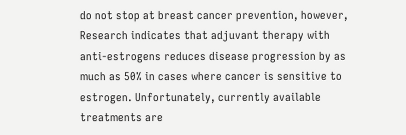do not stop at breast cancer prevention, however, Research indicates that adjuvant therapy with anti-estrogens reduces disease progression by as much as 50% in cases where cancer is sensitive to estrogen. Unfortunately, currently available treatments are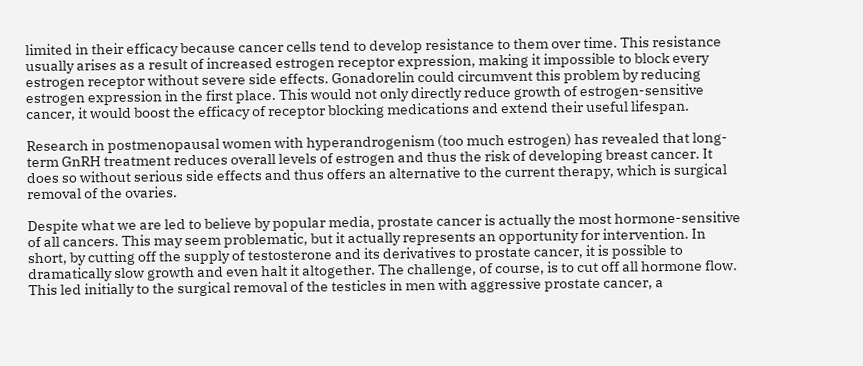limited in their efficacy because cancer cells tend to develop resistance to them over time. This resistance usually arises as a result of increased estrogen receptor expression, making it impossible to block every estrogen receptor without severe side effects. Gonadorelin could circumvent this problem by reducing estrogen expression in the first place. This would not only directly reduce growth of estrogen-sensitive cancer, it would boost the efficacy of receptor blocking medications and extend their useful lifespan.

Research in postmenopausal women with hyperandrogenism (too much estrogen) has revealed that long-term GnRH treatment reduces overall levels of estrogen and thus the risk of developing breast cancer. It does so without serious side effects and thus offers an alternative to the current therapy, which is surgical removal of the ovaries.

Despite what we are led to believe by popular media, prostate cancer is actually the most hormone-sensitive of all cancers. This may seem problematic, but it actually represents an opportunity for intervention. In short, by cutting off the supply of testosterone and its derivatives to prostate cancer, it is possible to dramatically slow growth and even halt it altogether. The challenge, of course, is to cut off all hormone flow. This led initially to the surgical removal of the testicles in men with aggressive prostate cancer, a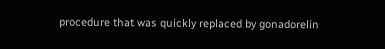procedure that was quickly replaced by gonadorelin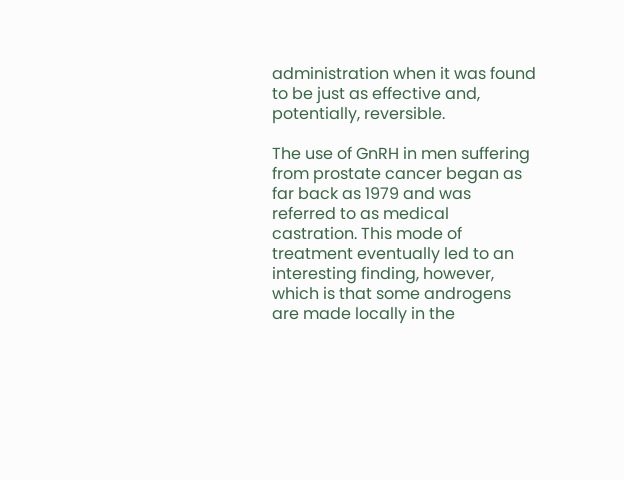administration when it was found to be just as effective and, potentially, reversible.

The use of GnRH in men suffering from prostate cancer began as far back as 1979 and was referred to as medical castration. This mode of treatment eventually led to an interesting finding, however, which is that some androgens are made locally in the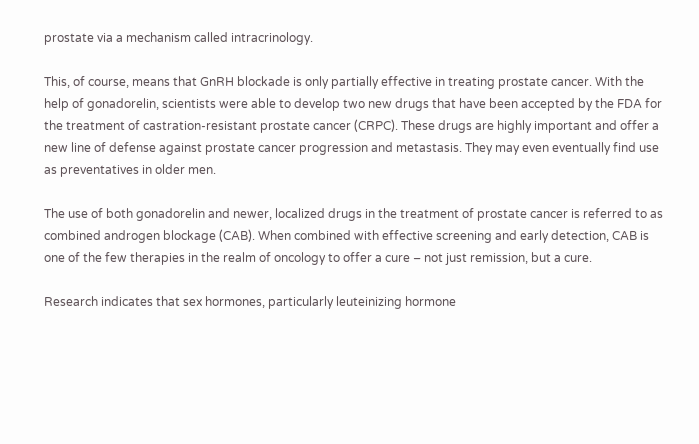prostate via a mechanism called intracrinology.

This, of course, means that GnRH blockade is only partially effective in treating prostate cancer. With the help of gonadorelin, scientists were able to develop two new drugs that have been accepted by the FDA for the treatment of castration-resistant prostate cancer (CRPC). These drugs are highly important and offer a new line of defense against prostate cancer progression and metastasis. They may even eventually find use as preventatives in older men.

The use of both gonadorelin and newer, localized drugs in the treatment of prostate cancer is referred to as combined androgen blockage (CAB). When combined with effective screening and early detection, CAB is one of the few therapies in the realm of oncology to offer a cure – not just remission, but a cure.

Research indicates that sex hormones, particularly leuteinizing hormone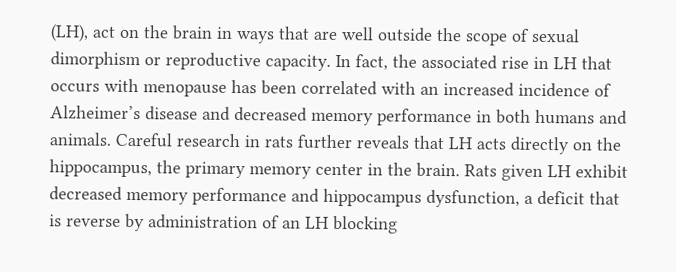(LH), act on the brain in ways that are well outside the scope of sexual dimorphism or reproductive capacity. In fact, the associated rise in LH that occurs with menopause has been correlated with an increased incidence of Alzheimer’s disease and decreased memory performance in both humans and animals. Careful research in rats further reveals that LH acts directly on the hippocampus, the primary memory center in the brain. Rats given LH exhibit decreased memory performance and hippocampus dysfunction, a deficit that is reverse by administration of an LH blocking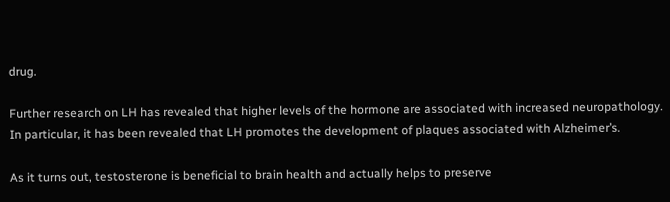drug.

Further research on LH has revealed that higher levels of the hormone are associated with increased neuropathology. In particular, it has been revealed that LH promotes the development of plaques associated with Alzheimer’s.

As it turns out, testosterone is beneficial to brain health and actually helps to preserve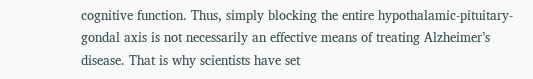cognitive function. Thus, simply blocking the entire hypothalamic-pituitary-gondal axis is not necessarily an effective means of treating Alzheimer’s disease. That is why scientists have set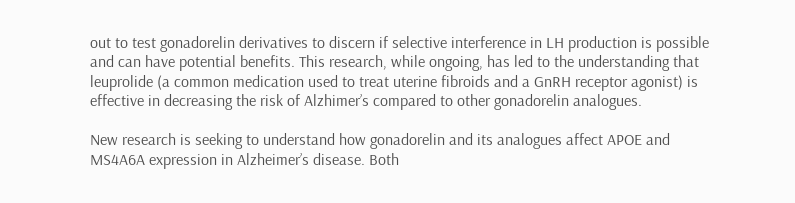out to test gonadorelin derivatives to discern if selective interference in LH production is possible and can have potential benefits. This research, while ongoing, has led to the understanding that leuprolide (a common medication used to treat uterine fibroids and a GnRH receptor agonist) is effective in decreasing the risk of Alzhimer’s compared to other gonadorelin analogues.

New research is seeking to understand how gonadorelin and its analogues affect APOE and MS4A6A expression in Alzheimer’s disease. Both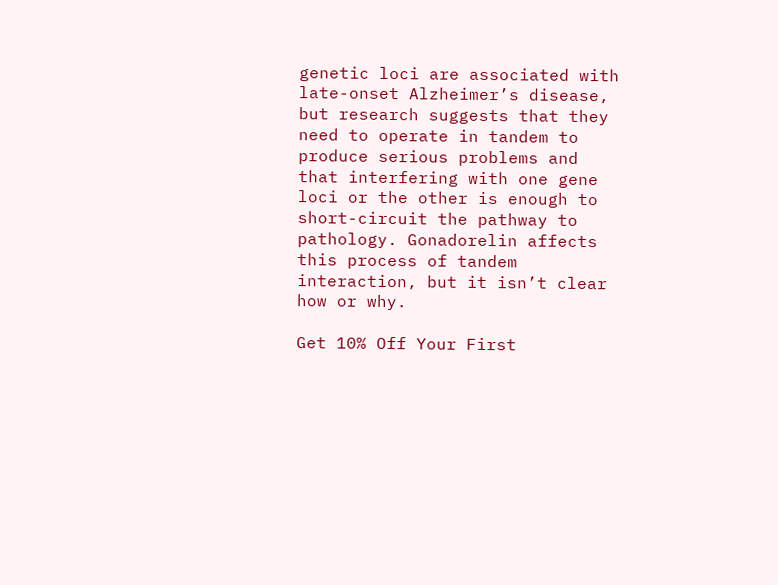genetic loci are associated with late-onset Alzheimer’s disease, but research suggests that they need to operate in tandem to produce serious problems and that interfering with one gene loci or the other is enough to short-circuit the pathway to pathology. Gonadorelin affects this process of tandem interaction, but it isn’t clear how or why.

Get 10% Off Your First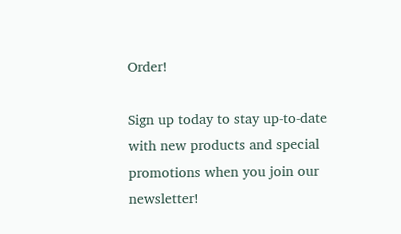Order!

Sign up today to stay up-to-date with new products and special promotions when you join our newsletter!